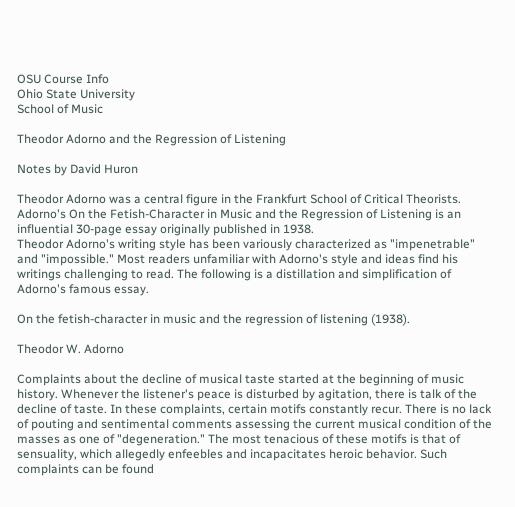OSU Course Info
Ohio State University
School of Music

Theodor Adorno and the Regression of Listening

Notes by David Huron

Theodor Adorno was a central figure in the Frankfurt School of Critical Theorists. Adorno's On the Fetish-Character in Music and the Regression of Listening is an influential 30-page essay originally published in 1938.
Theodor Adorno's writing style has been variously characterized as "impenetrable" and "impossible." Most readers unfamiliar with Adorno's style and ideas find his writings challenging to read. The following is a distillation and simplification of Adorno's famous essay.

On the fetish-character in music and the regression of listening (1938).

Theodor W. Adorno

Complaints about the decline of musical taste started at the beginning of music history. Whenever the listener's peace is disturbed by agitation, there is talk of the decline of taste. In these complaints, certain motifs constantly recur. There is no lack of pouting and sentimental comments assessing the current musical condition of the masses as one of "degeneration." The most tenacious of these motifs is that of sensuality, which allegedly enfeebles and incapacitates heroic behavior. Such complaints can be found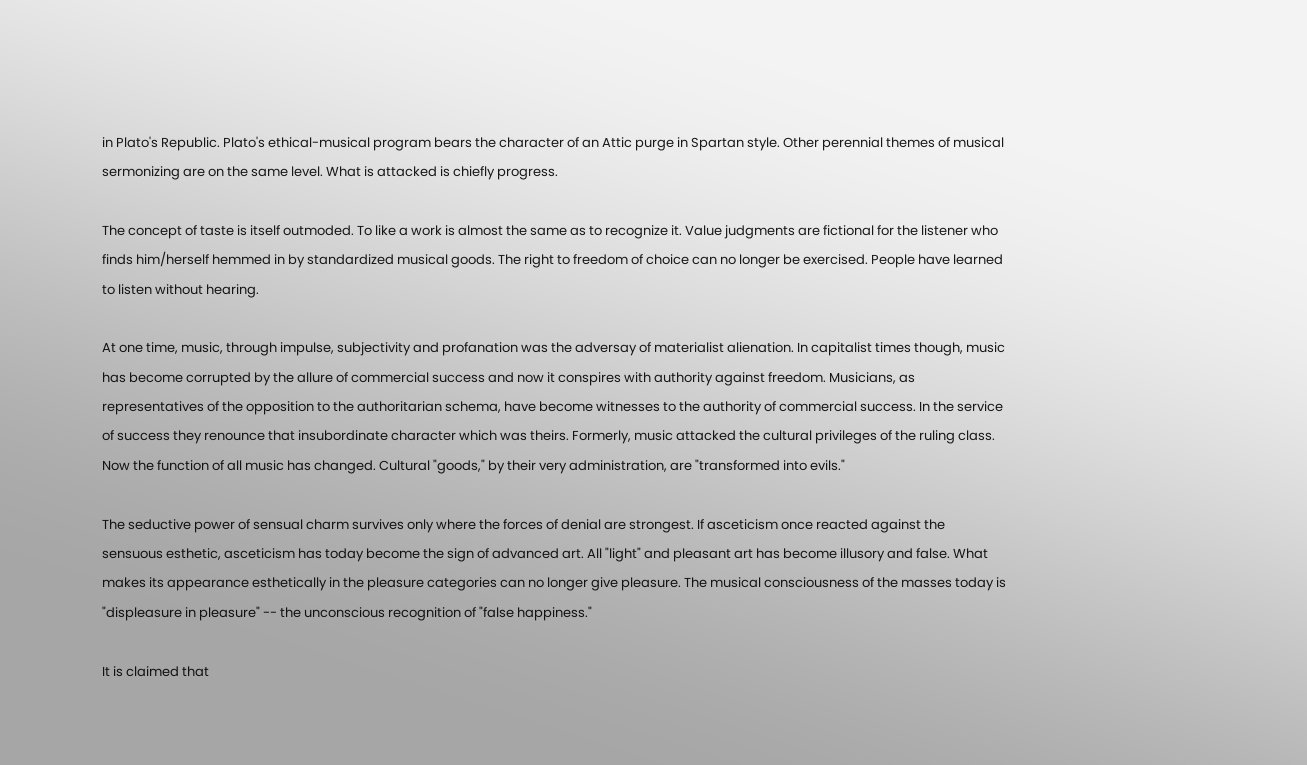in Plato's Republic. Plato's ethical-musical program bears the character of an Attic purge in Spartan style. Other perennial themes of musical sermonizing are on the same level. What is attacked is chiefly progress.

The concept of taste is itself outmoded. To like a work is almost the same as to recognize it. Value judgments are fictional for the listener who finds him/herself hemmed in by standardized musical goods. The right to freedom of choice can no longer be exercised. People have learned to listen without hearing.

At one time, music, through impulse, subjectivity and profanation was the adversay of materialist alienation. In capitalist times though, music has become corrupted by the allure of commercial success and now it conspires with authority against freedom. Musicians, as representatives of the opposition to the authoritarian schema, have become witnesses to the authority of commercial success. In the service of success they renounce that insubordinate character which was theirs. Formerly, music attacked the cultural privileges of the ruling class. Now the function of all music has changed. Cultural "goods," by their very administration, are "transformed into evils."

The seductive power of sensual charm survives only where the forces of denial are strongest. If asceticism once reacted against the sensuous esthetic, asceticism has today become the sign of advanced art. All "light" and pleasant art has become illusory and false. What makes its appearance esthetically in the pleasure categories can no longer give pleasure. The musical consciousness of the masses today is "displeasure in pleasure" -- the unconscious recognition of "false happiness."

It is claimed that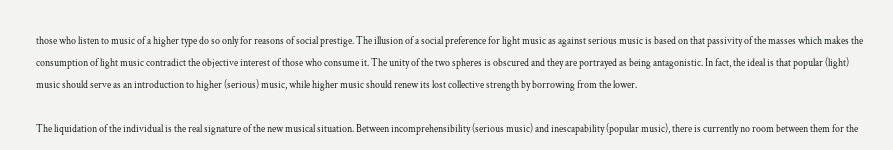those who listen to music of a higher type do so only for reasons of social prestige. The illusion of a social preference for light music as against serious music is based on that passivity of the masses which makes the consumption of light music contradict the objective interest of those who consume it. The unity of the two spheres is obscured and they are portrayed as being antagonistic. In fact, the ideal is that popular (light) music should serve as an introduction to higher (serious) music, while higher music should renew its lost collective strength by borrowing from the lower.

The liquidation of the individual is the real signature of the new musical situation. Between incomprehensibility (serious music) and inescapability (popular music), there is currently no room between them for the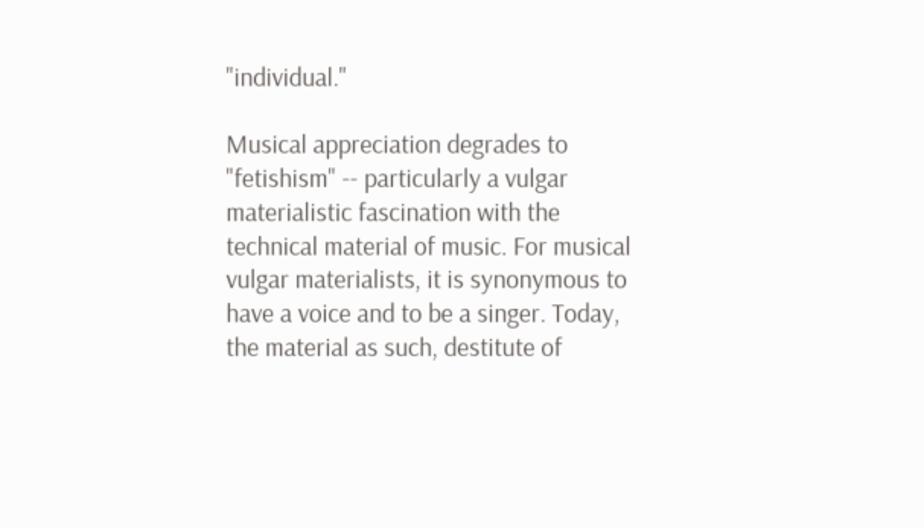"individual."

Musical appreciation degrades to "fetishism" -- particularly a vulgar materialistic fascination with the technical material of music. For musical vulgar materialists, it is synonymous to have a voice and to be a singer. Today, the material as such, destitute of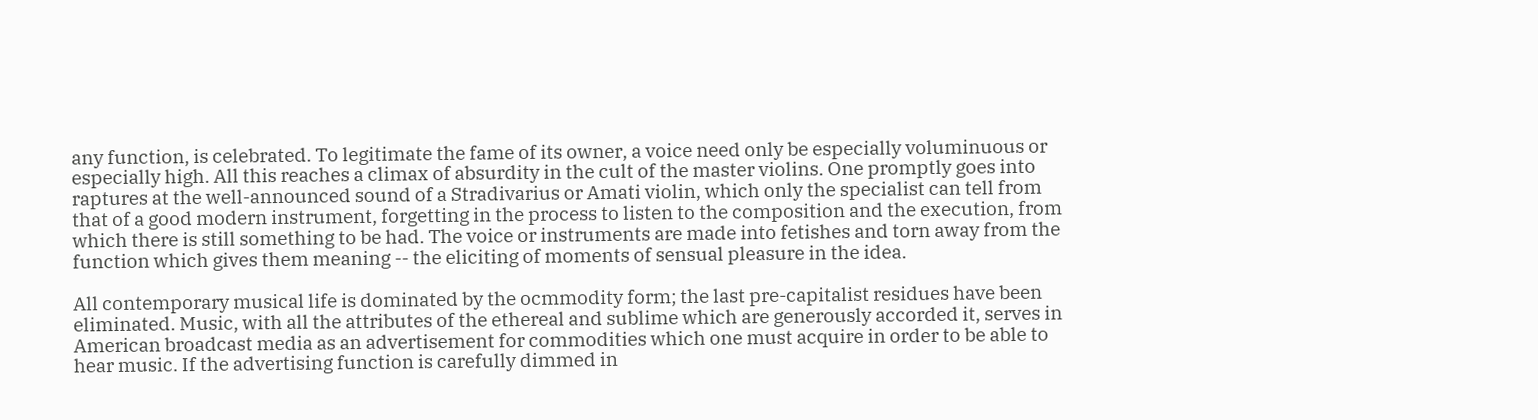any function, is celebrated. To legitimate the fame of its owner, a voice need only be especially voluminuous or especially high. All this reaches a climax of absurdity in the cult of the master violins. One promptly goes into raptures at the well-announced sound of a Stradivarius or Amati violin, which only the specialist can tell from that of a good modern instrument, forgetting in the process to listen to the composition and the execution, from which there is still something to be had. The voice or instruments are made into fetishes and torn away from the function which gives them meaning -- the eliciting of moments of sensual pleasure in the idea.

All contemporary musical life is dominated by the ocmmodity form; the last pre-capitalist residues have been eliminated. Music, with all the attributes of the ethereal and sublime which are generously accorded it, serves in American broadcast media as an advertisement for commodities which one must acquire in order to be able to hear music. If the advertising function is carefully dimmed in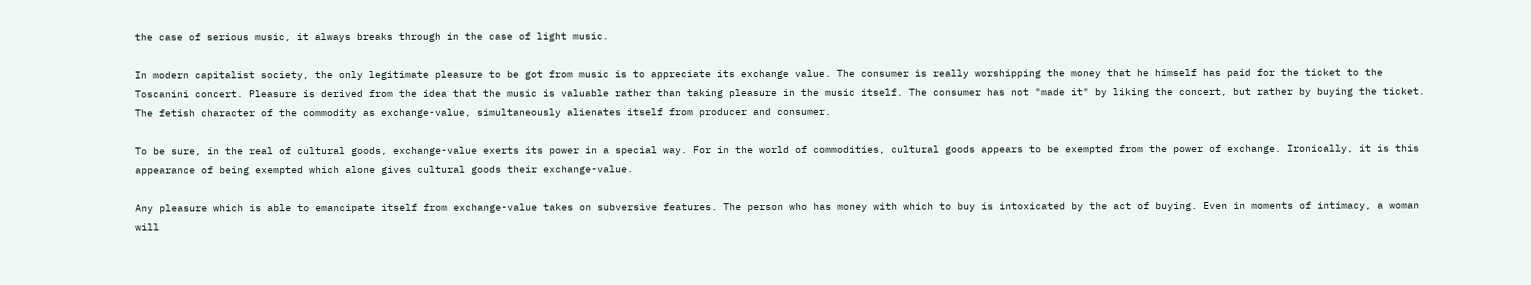the case of serious music, it always breaks through in the case of light music.

In modern capitalist society, the only legitimate pleasure to be got from music is to appreciate its exchange value. The consumer is really worshipping the money that he himself has paid for the ticket to the Toscanini concert. Pleasure is derived from the idea that the music is valuable rather than taking pleasure in the music itself. The consumer has not "made it" by liking the concert, but rather by buying the ticket. The fetish character of the commodity as exchange-value, simultaneously alienates itself from producer and consumer.

To be sure, in the real of cultural goods, exchange-value exerts its power in a special way. For in the world of commodities, cultural goods appears to be exempted from the power of exchange. Ironically, it is this appearance of being exempted which alone gives cultural goods their exchange-value.

Any pleasure which is able to emancipate itself from exchange-value takes on subversive features. The person who has money with which to buy is intoxicated by the act of buying. Even in moments of intimacy, a woman will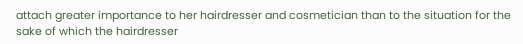attach greater importance to her hairdresser and cosmetician than to the situation for the sake of which the hairdresser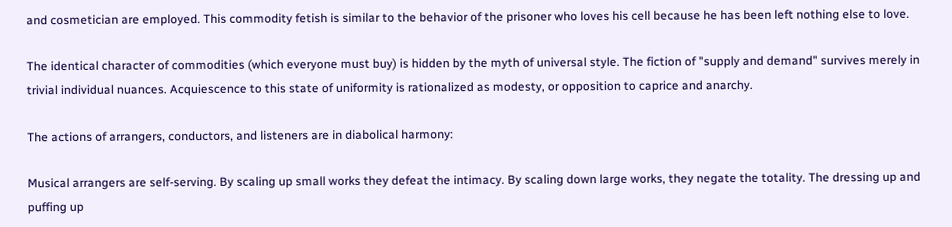and cosmetician are employed. This commodity fetish is similar to the behavior of the prisoner who loves his cell because he has been left nothing else to love.

The identical character of commodities (which everyone must buy) is hidden by the myth of universal style. The fiction of "supply and demand" survives merely in trivial individual nuances. Acquiescence to this state of uniformity is rationalized as modesty, or opposition to caprice and anarchy.

The actions of arrangers, conductors, and listeners are in diabolical harmony:

Musical arrangers are self-serving. By scaling up small works they defeat the intimacy. By scaling down large works, they negate the totality. The dressing up and puffing up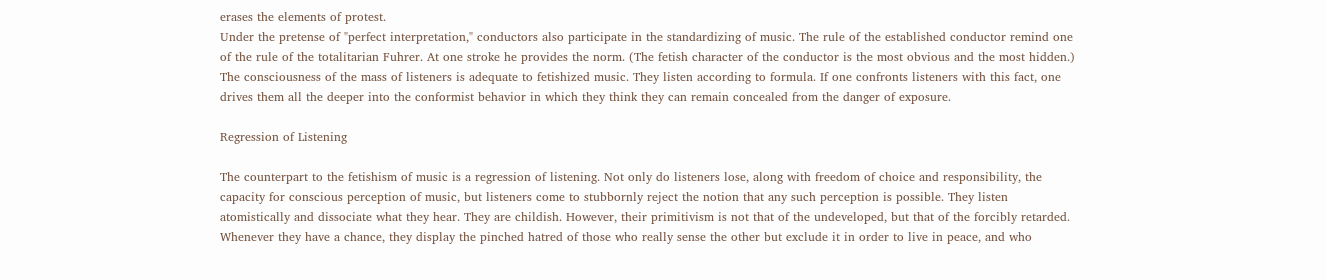erases the elements of protest.
Under the pretense of "perfect interpretation," conductors also participate in the standardizing of music. The rule of the established conductor remind one of the rule of the totalitarian Fuhrer. At one stroke he provides the norm. (The fetish character of the conductor is the most obvious and the most hidden.)
The consciousness of the mass of listeners is adequate to fetishized music. They listen according to formula. If one confronts listeners with this fact, one drives them all the deeper into the conformist behavior in which they think they can remain concealed from the danger of exposure.

Regression of Listening

The counterpart to the fetishism of music is a regression of listening. Not only do listeners lose, along with freedom of choice and responsibility, the capacity for conscious perception of music, but listeners come to stubbornly reject the notion that any such perception is possible. They listen atomistically and dissociate what they hear. They are childish. However, their primitivism is not that of the undeveloped, but that of the forcibly retarded. Whenever they have a chance, they display the pinched hatred of those who really sense the other but exclude it in order to live in peace, and who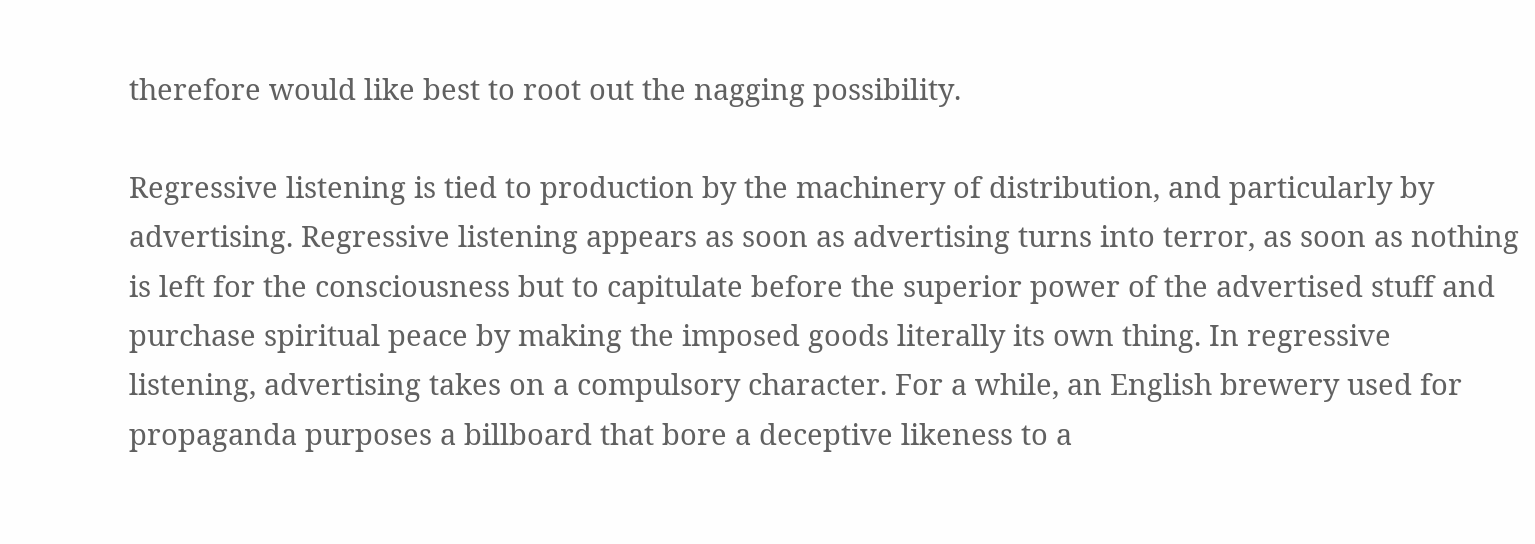therefore would like best to root out the nagging possibility.

Regressive listening is tied to production by the machinery of distribution, and particularly by advertising. Regressive listening appears as soon as advertising turns into terror, as soon as nothing is left for the consciousness but to capitulate before the superior power of the advertised stuff and purchase spiritual peace by making the imposed goods literally its own thing. In regressive listening, advertising takes on a compulsory character. For a while, an English brewery used for propaganda purposes a billboard that bore a deceptive likeness to a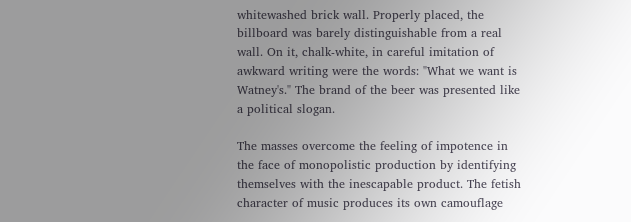whitewashed brick wall. Properly placed, the billboard was barely distinguishable from a real wall. On it, chalk-white, in careful imitation of awkward writing were the words: "What we want is Watney's." The brand of the beer was presented like a political slogan.

The masses overcome the feeling of impotence in the face of monopolistic production by identifying themselves with the inescapable product. The fetish character of music produces its own camouflage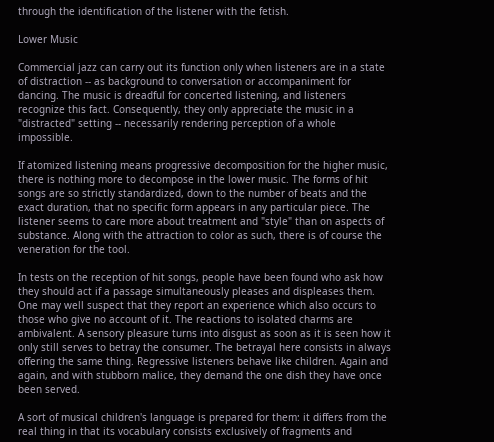through the identification of the listener with the fetish.

Lower Music

Commercial jazz can carry out its function only when listeners are in a state of distraction -- as background to conversation or accompaniment for dancing. The music is dreadful for concerted listening, and listeners recognize this fact. Consequently, they only appreciate the music in a "distracted" setting -- necessarily rendering perception of a whole impossible.

If atomized listening means progressive decomposition for the higher music, there is nothing more to decompose in the lower music. The forms of hit songs are so strictly standardized, down to the number of beats and the exact duration, that no specific form appears in any particular piece. The listener seems to care more about treatment and "style" than on aspects of substance. Along with the attraction to color as such, there is of course the veneration for the tool.

In tests on the reception of hit songs, people have been found who ask how they should act if a passage simultaneously pleases and displeases them. One may well suspect that they report an experience which also occurs to those who give no account of it. The reactions to isolated charms are ambivalent. A sensory pleasure turns into disgust as soon as it is seen how it only still serves to betray the consumer. The betrayal here consists in always offering the same thing. Regressive listeners behave like children. Again and again, and with stubborn malice, they demand the one dish they have once been served.

A sort of musical children's language is prepared for them: it differs from the real thing in that its vocabulary consists exclusively of fragments and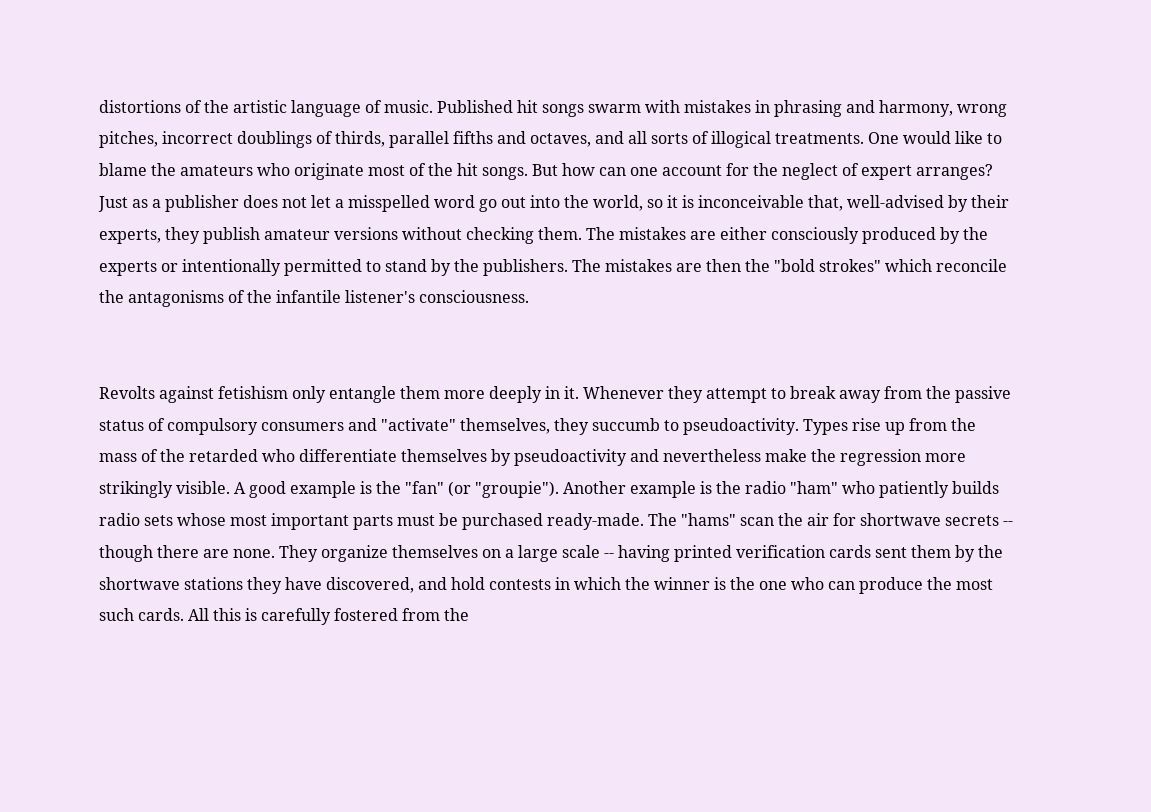distortions of the artistic language of music. Published hit songs swarm with mistakes in phrasing and harmony, wrong pitches, incorrect doublings of thirds, parallel fifths and octaves, and all sorts of illogical treatments. One would like to blame the amateurs who originate most of the hit songs. But how can one account for the neglect of expert arranges? Just as a publisher does not let a misspelled word go out into the world, so it is inconceivable that, well-advised by their experts, they publish amateur versions without checking them. The mistakes are either consciously produced by the experts or intentionally permitted to stand by the publishers. The mistakes are then the "bold strokes" which reconcile the antagonisms of the infantile listener's consciousness.


Revolts against fetishism only entangle them more deeply in it. Whenever they attempt to break away from the passive status of compulsory consumers and "activate" themselves, they succumb to pseudoactivity. Types rise up from the mass of the retarded who differentiate themselves by pseudoactivity and nevertheless make the regression more strikingly visible. A good example is the "fan" (or "groupie"). Another example is the radio "ham" who patiently builds radio sets whose most important parts must be purchased ready-made. The "hams" scan the air for shortwave secrets -- though there are none. They organize themselves on a large scale -- having printed verification cards sent them by the shortwave stations they have discovered, and hold contests in which the winner is the one who can produce the most such cards. All this is carefully fostered from the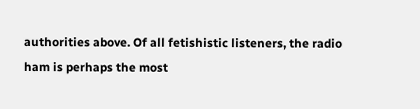authorities above. Of all fetishistic listeners, the radio ham is perhaps the most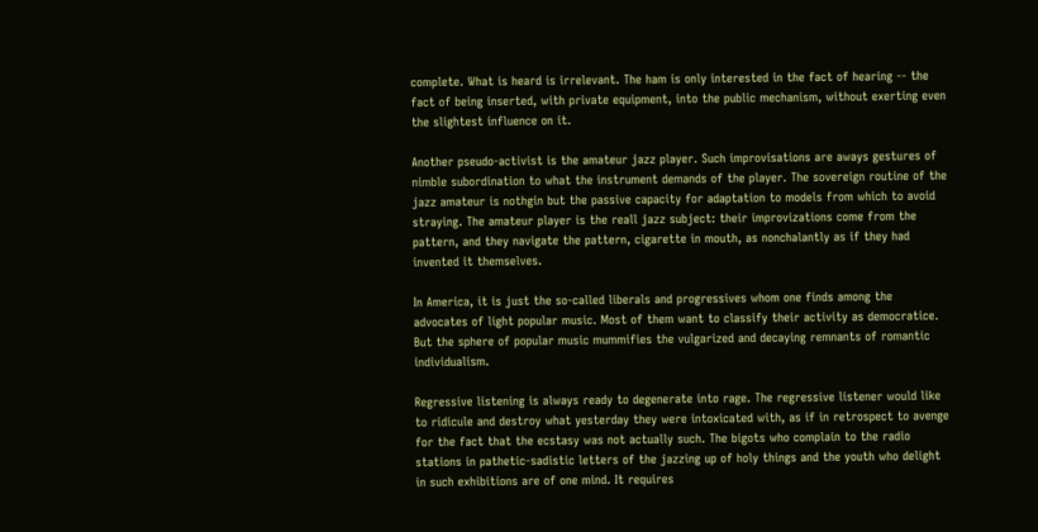complete. What is heard is irrelevant. The ham is only interested in the fact of hearing -- the fact of being inserted, with private equipment, into the public mechanism, without exerting even the slightest influence on it.

Another pseudo-activist is the amateur jazz player. Such improvisations are aways gestures of nimble subordination to what the instrument demands of the player. The sovereign routine of the jazz amateur is nothgin but the passive capacity for adaptation to models from which to avoid straying. The amateur player is the reall jazz subject: their improvizations come from the pattern, and they navigate the pattern, cigarette in mouth, as nonchalantly as if they had invented it themselves.

In America, it is just the so-called liberals and progressives whom one finds among the advocates of light popular music. Most of them want to classify their activity as democratice. But the sphere of popular music mummifies the vulgarized and decaying remnants of romantic individualism.

Regressive listening is always ready to degenerate into rage. The regressive listener would like to ridicule and destroy what yesterday they were intoxicated with, as if in retrospect to avenge for the fact that the ecstasy was not actually such. The bigots who complain to the radio stations in pathetic-sadistic letters of the jazzing up of holy things and the youth who delight in such exhibitions are of one mind. It requires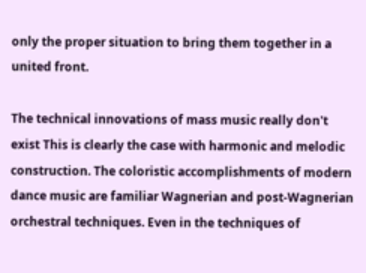only the proper situation to bring them together in a united front.

The technical innovations of mass music really don't exist This is clearly the case with harmonic and melodic construction. The coloristic accomplishments of modern dance music are familiar Wagnerian and post-Wagnerian orchestral techniques. Even in the techniques of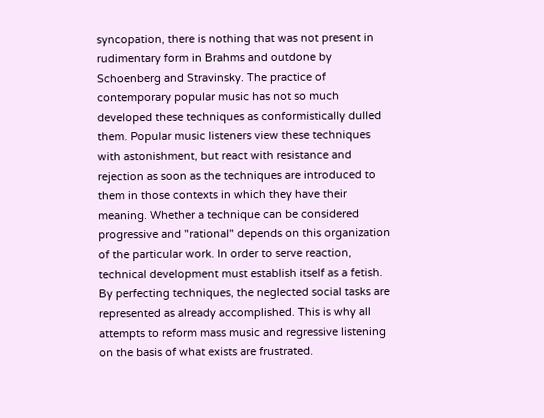syncopation, there is nothing that was not present in rudimentary form in Brahms and outdone by Schoenberg and Stravinsky. The practice of contemporary popular music has not so much developed these techniques as conformistically dulled them. Popular music listeners view these techniques with astonishment, but react with resistance and rejection as soon as the techniques are introduced to them in those contexts in which they have their meaning. Whether a technique can be considered progressive and "rational" depends on this organization of the particular work. In order to serve reaction, technical development must establish itself as a fetish. By perfecting techniques, the neglected social tasks are represented as already accomplished. This is why all attempts to reform mass music and regressive listening on the basis of what exists are frustrated.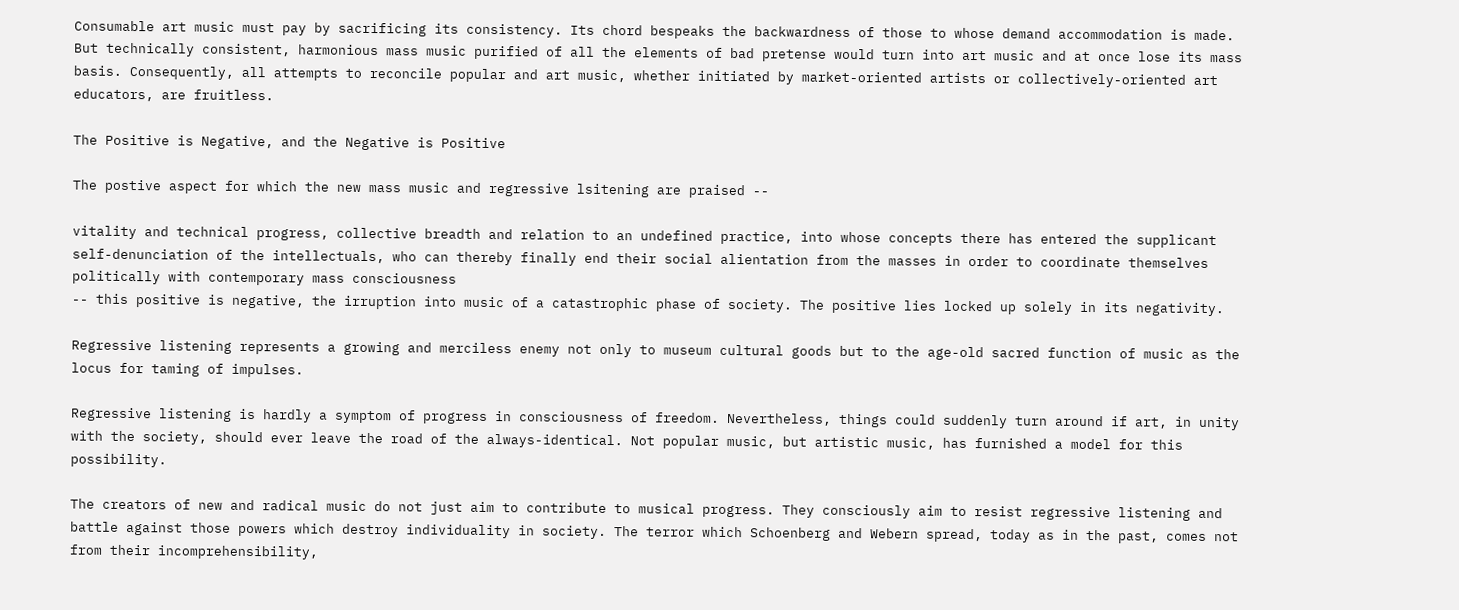Consumable art music must pay by sacrificing its consistency. Its chord bespeaks the backwardness of those to whose demand accommodation is made. But technically consistent, harmonious mass music purified of all the elements of bad pretense would turn into art music and at once lose its mass basis. Consequently, all attempts to reconcile popular and art music, whether initiated by market-oriented artists or collectively-oriented art educators, are fruitless.

The Positive is Negative, and the Negative is Positive

The postive aspect for which the new mass music and regressive lsitening are praised --

vitality and technical progress, collective breadth and relation to an undefined practice, into whose concepts there has entered the supplicant self-denunciation of the intellectuals, who can thereby finally end their social alientation from the masses in order to coordinate themselves politically with contemporary mass consciousness
-- this positive is negative, the irruption into music of a catastrophic phase of society. The positive lies locked up solely in its negativity.

Regressive listening represents a growing and merciless enemy not only to museum cultural goods but to the age-old sacred function of music as the locus for taming of impulses.

Regressive listening is hardly a symptom of progress in consciousness of freedom. Nevertheless, things could suddenly turn around if art, in unity with the society, should ever leave the road of the always-identical. Not popular music, but artistic music, has furnished a model for this possibility.

The creators of new and radical music do not just aim to contribute to musical progress. They consciously aim to resist regressive listening and battle against those powers which destroy individuality in society. The terror which Schoenberg and Webern spread, today as in the past, comes not from their incomprehensibility,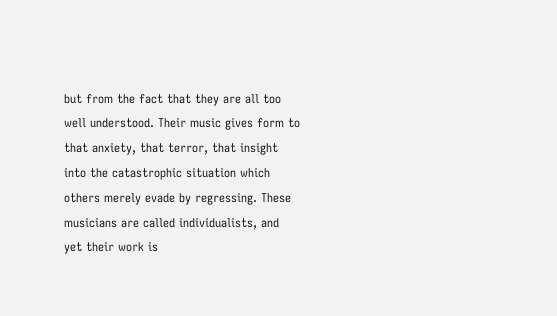but from the fact that they are all too well understood. Their music gives form to that anxiety, that terror, that insight into the catastrophic situation which others merely evade by regressing. These musicians are called individualists, and yet their work is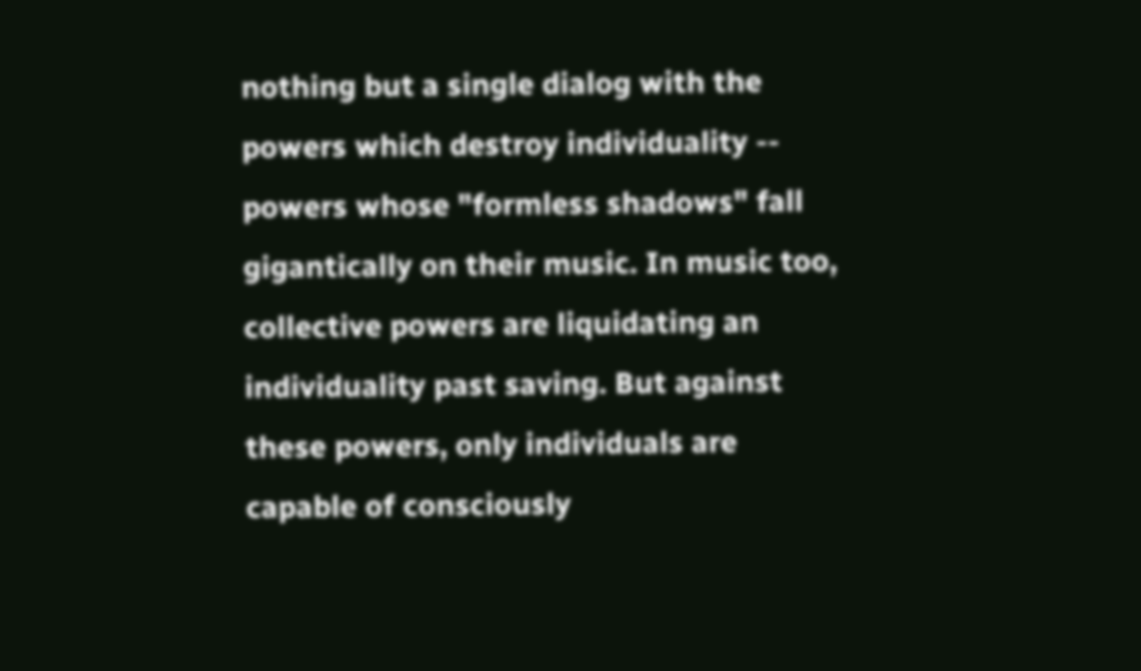nothing but a single dialog with the powers which destroy individuality -- powers whose "formless shadows" fall gigantically on their music. In music too, collective powers are liquidating an individuality past saving. But against these powers, only individuals are capable of consciously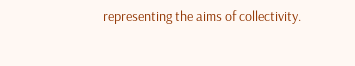representing the aims of collectivity.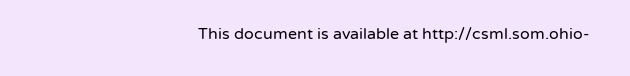This document is available at http://csml.som.ohio-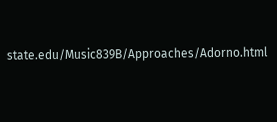state.edu/Music839B/Approaches/Adorno.html